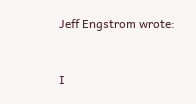Jeff Engstrom wrote:


I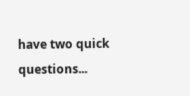have two quick questions...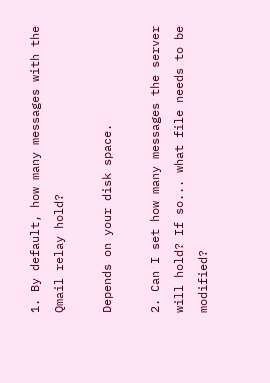1. By default, how many messages with the Qmail relay hold?

Depends on your disk space.

2. Can I set how many messages the server will hold? If so... what file needs to be modified?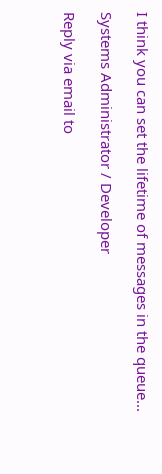I think you can set the lifetime of messages in the queue...

Systems Administrator / Developer

Reply via email to